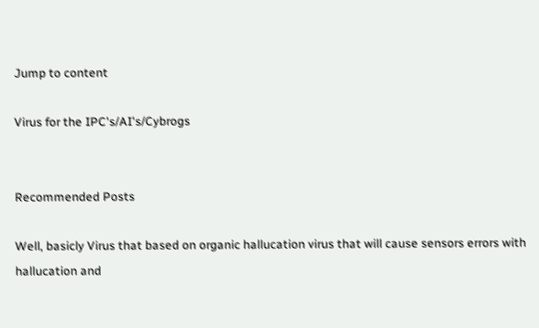Jump to content

Virus for the IPC's/AI's/Cybrogs


Recommended Posts

Well, basicly Virus that based on organic hallucation virus that will cause sensors errors with hallucation and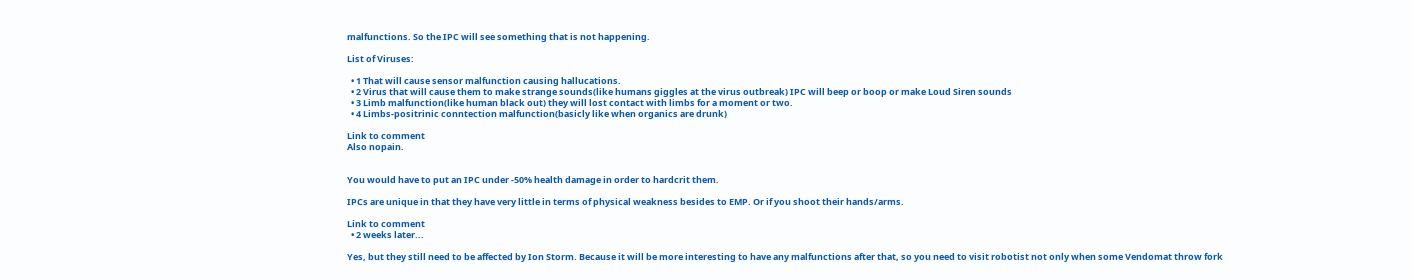malfunctions. So the IPC will see something that is not happening.

List of Viruses:

  • 1 That will cause sensor malfunction causing hallucations.
  • 2 Virus that will cause them to make strange sounds(like humans giggles at the virus outbreak) IPC will beep or boop or make Loud Siren sounds
  • 3 Limb malfunction(like human black out) they will lost contact with limbs for a moment or two.
  • 4 Limbs-positrinic conntection malfunction(basicly like when organics are drunk)

Link to comment
Also nopain.


You would have to put an IPC under -50% health damage in order to hardcrit them.

IPCs are unique in that they have very little in terms of physical weakness besides to EMP. Or if you shoot their hands/arms.

Link to comment
  • 2 weeks later...

Yes, but they still need to be affected by Ion Storm. Because it will be more interesting to have any malfunctions after that, so you need to visit robotist not only when some Vendomat throw fork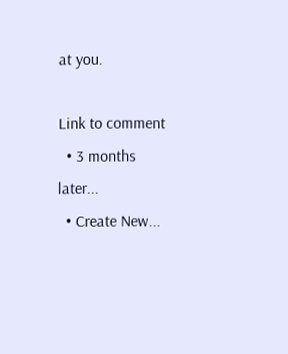at you.

Link to comment
  • 3 months later...
  • Create New...